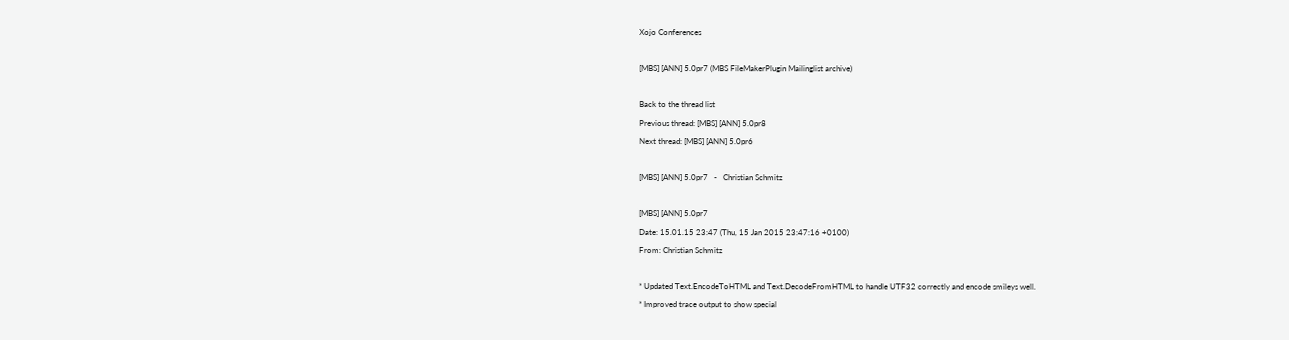Xojo Conferences

[MBS] [ANN] 5.0pr7 (MBS FileMakerPlugin Mailinglist archive)

Back to the thread list
Previous thread: [MBS] [ANN] 5.0pr8
Next thread: [MBS] [ANN] 5.0pr6

[MBS] [ANN] 5.0pr7   -   Christian Schmitz

[MBS] [ANN] 5.0pr7
Date: 15.01.15 23:47 (Thu, 15 Jan 2015 23:47:16 +0100)
From: Christian Schmitz

* Updated Text.EncodeToHTML and Text.DecodeFromHTML to handle UTF32 correctly and encode smileys well.
* Improved trace output to show special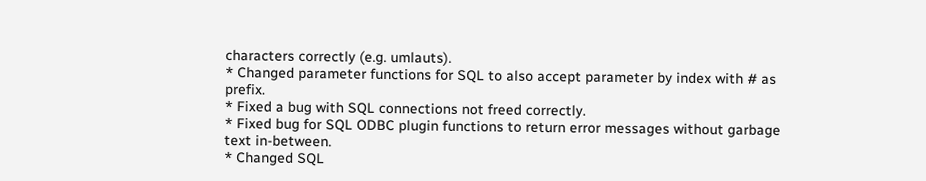characters correctly (e.g. umlauts).
* Changed parameter functions for SQL to also accept parameter by index with # as prefix.
* Fixed a bug with SQL connections not freed correctly.
* Fixed bug for SQL ODBC plugin functions to return error messages without garbage text in-between.
* Changed SQL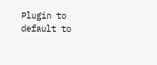Plugin to default to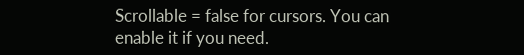Scrollable = false for cursors. You can enable it if you need.